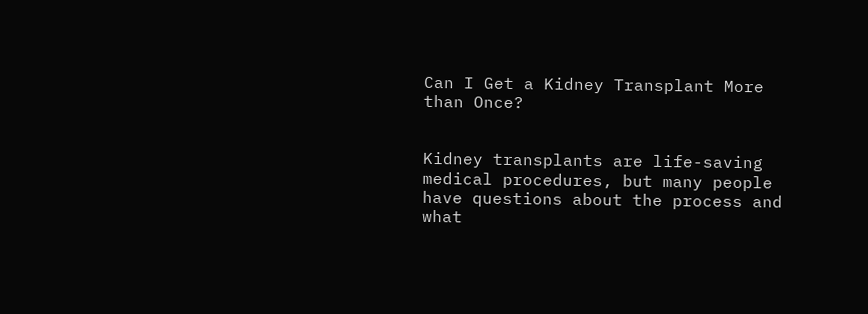Can I Get a Kidney Transplant More than Once?


Kidney transplants are life-saving medical procedures, but many people have questions about the process and what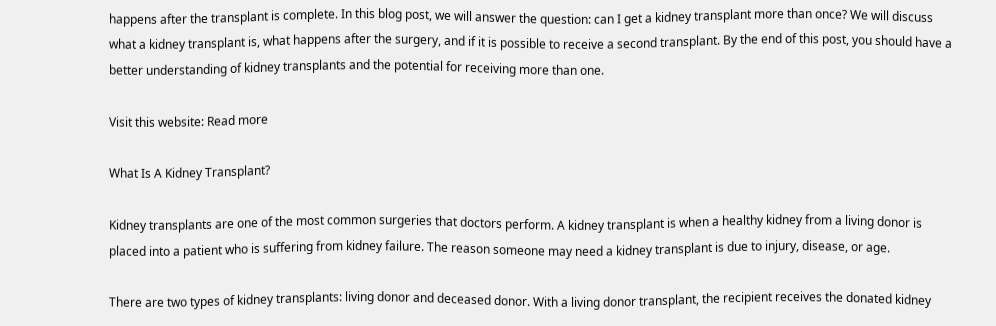happens after the transplant is complete. In this blog post, we will answer the question: can I get a kidney transplant more than once? We will discuss what a kidney transplant is, what happens after the surgery, and if it is possible to receive a second transplant. By the end of this post, you should have a better understanding of kidney transplants and the potential for receiving more than one.

Visit this website: Read more

What Is A Kidney Transplant?

Kidney transplants are one of the most common surgeries that doctors perform. A kidney transplant is when a healthy kidney from a living donor is placed into a patient who is suffering from kidney failure. The reason someone may need a kidney transplant is due to injury, disease, or age.

There are two types of kidney transplants: living donor and deceased donor. With a living donor transplant, the recipient receives the donated kidney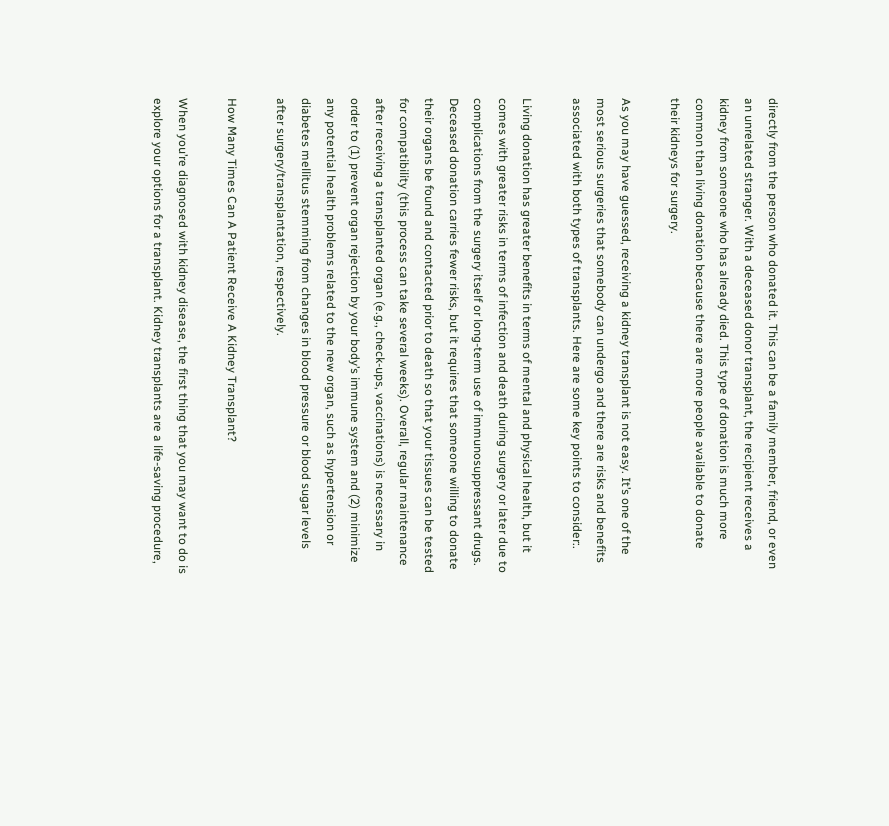directly from the person who donated it. This can be a family member, friend, or even an unrelated stranger. With a deceased donor transplant, the recipient receives a kidney from someone who has already died. This type of donation is much more common than living donation because there are more people available to donate their kidneys for surgery.

As you may have guessed, receiving a kidney transplant is not easy. It’s one of the most serious surgeries that somebody can undergo and there are risks and benefits associated with both types of transplants. Here are some key points to consider:.

Living donation has greater benefits in terms of mental and physical health, but it comes with greater risks in terms of infection and death during surgery or later due to complications from the surgery itself or long-term use of immunosuppressant drugs. Deceased donation carries fewer risks, but it requires that someone willing to donate their organs be found and contacted prior to death so that your tissues can be tested for compatibility (this process can take several weeks). Overall, regular maintenance after receiving a transplanted organ (e.g., check-ups, vaccinations) is necessary in order to (1) prevent organ rejection by your body’s immune system and (2) minimize any potential health problems related to the new organ, such as hypertension or diabetes mellitus stemming from changes in blood pressure or blood sugar levels after surgery/transplantation, respectively.

How Many Times Can A Patient Receive A Kidney Transplant?

When you’re diagnosed with kidney disease, the first thing that you may want to do is explore your options for a transplant. Kidney transplants are a life-saving procedure,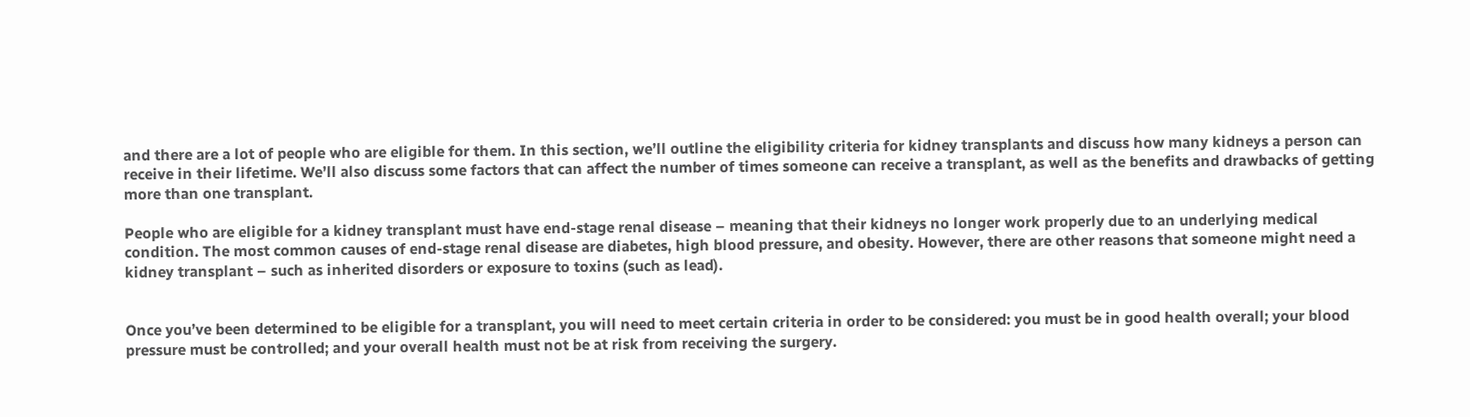and there are a lot of people who are eligible for them. In this section, we’ll outline the eligibility criteria for kidney transplants and discuss how many kidneys a person can receive in their lifetime. We’ll also discuss some factors that can affect the number of times someone can receive a transplant, as well as the benefits and drawbacks of getting more than one transplant.

People who are eligible for a kidney transplant must have end-stage renal disease – meaning that their kidneys no longer work properly due to an underlying medical condition. The most common causes of end-stage renal disease are diabetes, high blood pressure, and obesity. However, there are other reasons that someone might need a kidney transplant – such as inherited disorders or exposure to toxins (such as lead).


Once you’ve been determined to be eligible for a transplant, you will need to meet certain criteria in order to be considered: you must be in good health overall; your blood pressure must be controlled; and your overall health must not be at risk from receiving the surgery.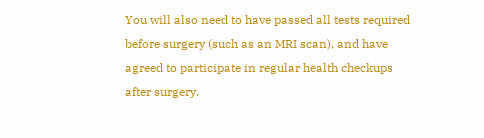You will also need to have passed all tests required before surgery (such as an MRI scan), and have agreed to participate in regular health checkups after surgery.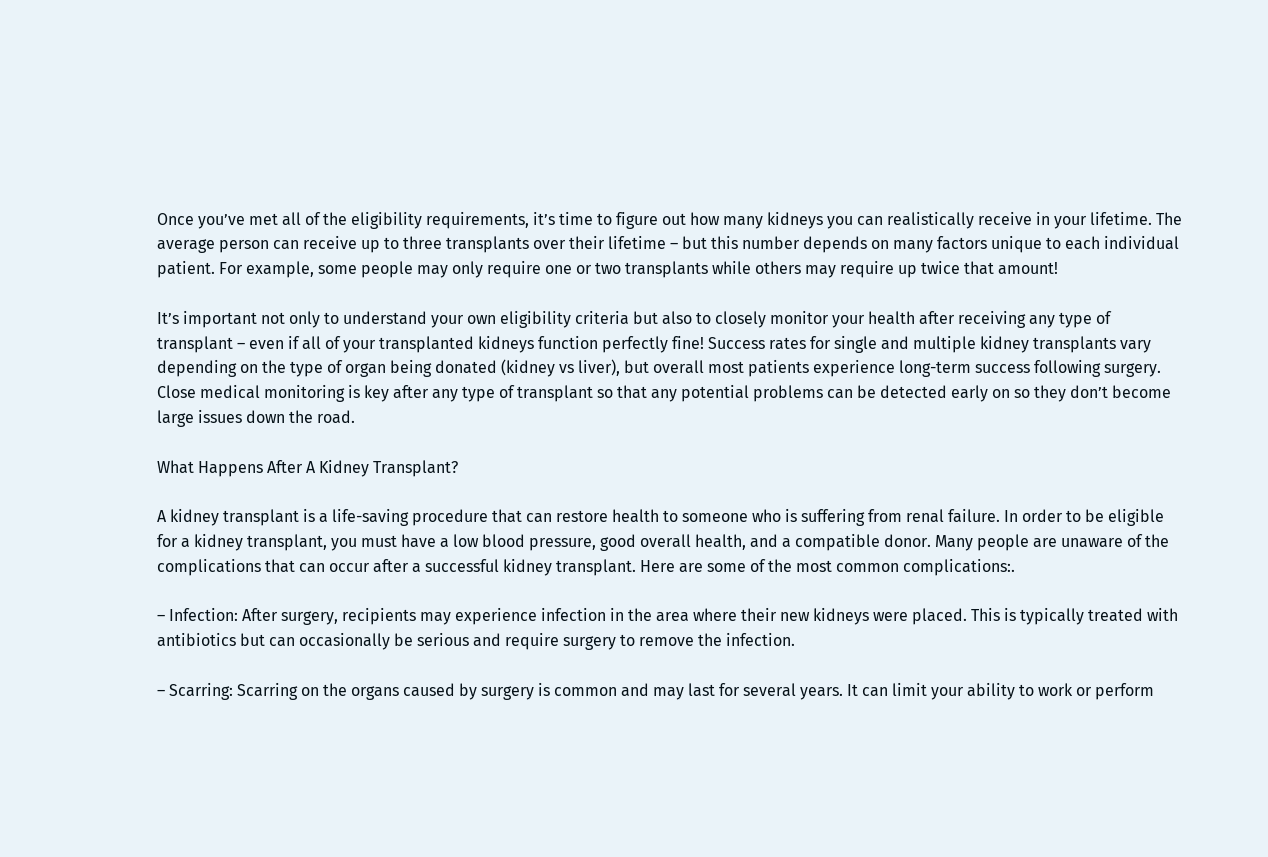Once you’ve met all of the eligibility requirements, it’s time to figure out how many kidneys you can realistically receive in your lifetime. The average person can receive up to three transplants over their lifetime – but this number depends on many factors unique to each individual patient. For example, some people may only require one or two transplants while others may require up twice that amount!

It’s important not only to understand your own eligibility criteria but also to closely monitor your health after receiving any type of transplant – even if all of your transplanted kidneys function perfectly fine! Success rates for single and multiple kidney transplants vary depending on the type of organ being donated (kidney vs liver), but overall most patients experience long-term success following surgery. Close medical monitoring is key after any type of transplant so that any potential problems can be detected early on so they don’t become large issues down the road.

What Happens After A Kidney Transplant?

A kidney transplant is a life-saving procedure that can restore health to someone who is suffering from renal failure. In order to be eligible for a kidney transplant, you must have a low blood pressure, good overall health, and a compatible donor. Many people are unaware of the complications that can occur after a successful kidney transplant. Here are some of the most common complications:.

– Infection: After surgery, recipients may experience infection in the area where their new kidneys were placed. This is typically treated with antibiotics but can occasionally be serious and require surgery to remove the infection.

– Scarring: Scarring on the organs caused by surgery is common and may last for several years. It can limit your ability to work or perform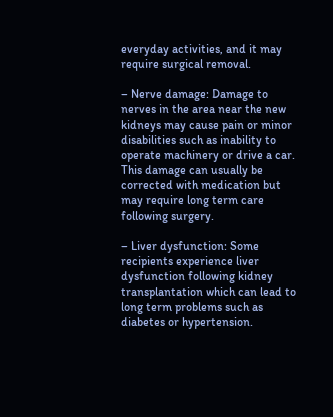everyday activities, and it may require surgical removal.

– Nerve damage: Damage to nerves in the area near the new kidneys may cause pain or minor disabilities such as inability to operate machinery or drive a car. This damage can usually be corrected with medication but may require long term care following surgery.

– Liver dysfunction: Some recipients experience liver dysfunction following kidney transplantation which can lead to long term problems such as diabetes or hypertension.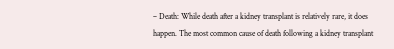– Death: While death after a kidney transplant is relatively rare, it does happen. The most common cause of death following a kidney transplant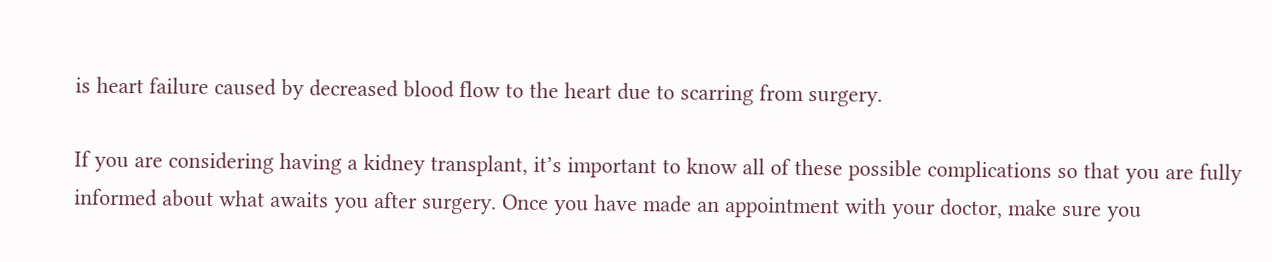is heart failure caused by decreased blood flow to the heart due to scarring from surgery.

If you are considering having a kidney transplant, it’s important to know all of these possible complications so that you are fully informed about what awaits you after surgery. Once you have made an appointment with your doctor, make sure you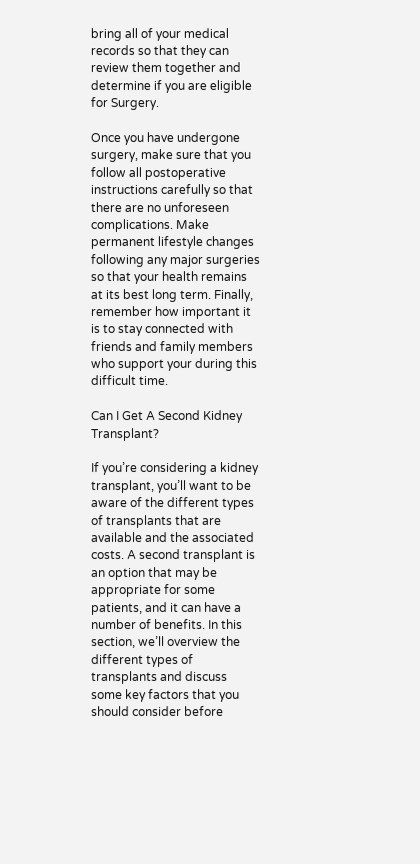bring all of your medical records so that they can review them together and determine if you are eligible for Surgery.

Once you have undergone surgery, make sure that you follow all postoperative instructions carefully so that there are no unforeseen complications. Make permanent lifestyle changes following any major surgeries so that your health remains at its best long term. Finally, remember how important it is to stay connected with friends and family members who support your during this difficult time.

Can I Get A Second Kidney Transplant?

If you’re considering a kidney transplant, you’ll want to be aware of the different types of transplants that are available and the associated costs. A second transplant is an option that may be appropriate for some patients, and it can have a number of benefits. In this section, we’ll overview the different types of transplants and discuss some key factors that you should consider before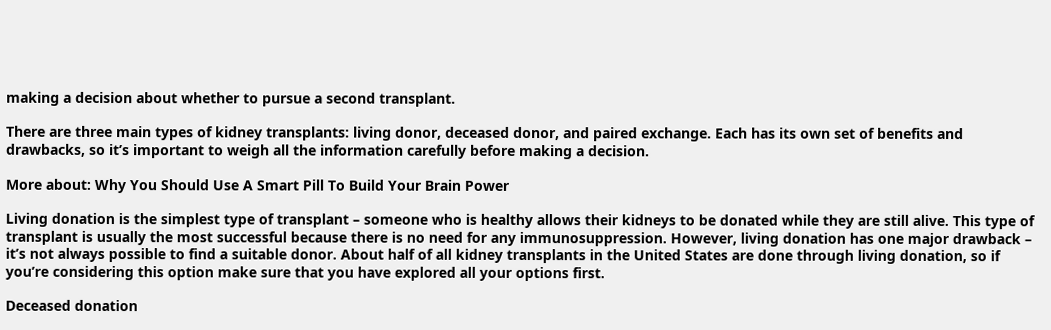making a decision about whether to pursue a second transplant.

There are three main types of kidney transplants: living donor, deceased donor, and paired exchange. Each has its own set of benefits and drawbacks, so it’s important to weigh all the information carefully before making a decision.

More about: Why You Should Use A Smart Pill To Build Your Brain Power

Living donation is the simplest type of transplant – someone who is healthy allows their kidneys to be donated while they are still alive. This type of transplant is usually the most successful because there is no need for any immunosuppression. However, living donation has one major drawback – it’s not always possible to find a suitable donor. About half of all kidney transplants in the United States are done through living donation, so if you’re considering this option make sure that you have explored all your options first.

Deceased donation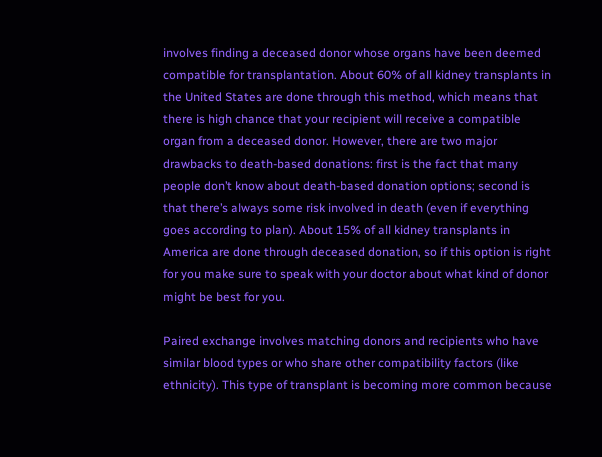involves finding a deceased donor whose organs have been deemed compatible for transplantation. About 60% of all kidney transplants in the United States are done through this method, which means that there is high chance that your recipient will receive a compatible organ from a deceased donor. However, there are two major drawbacks to death-based donations: first is the fact that many people don’t know about death-based donation options; second is that there’s always some risk involved in death (even if everything goes according to plan). About 15% of all kidney transplants in America are done through deceased donation, so if this option is right for you make sure to speak with your doctor about what kind of donor might be best for you.

Paired exchange involves matching donors and recipients who have similar blood types or who share other compatibility factors (like ethnicity). This type of transplant is becoming more common because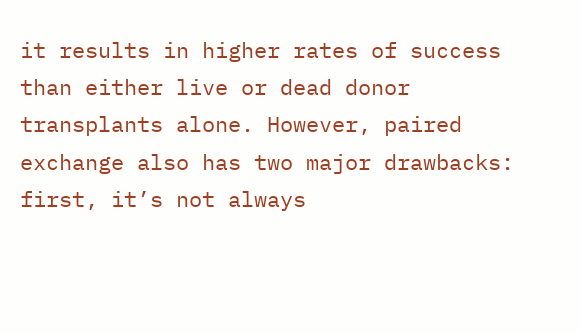it results in higher rates of success than either live or dead donor transplants alone. However, paired exchange also has two major drawbacks: first, it’s not always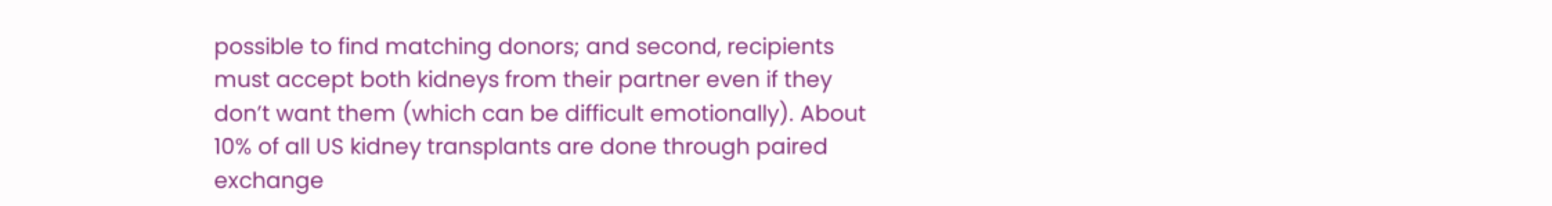possible to find matching donors; and second, recipients must accept both kidneys from their partner even if they don’t want them (which can be difficult emotionally). About 10% of all US kidney transplants are done through paired exchange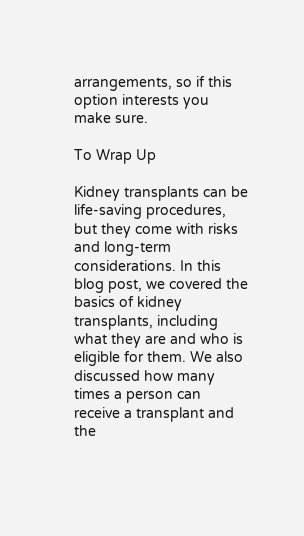arrangements, so if this option interests you make sure.

To Wrap Up

Kidney transplants can be life-saving procedures, but they come with risks and long-term considerations. In this blog post, we covered the basics of kidney transplants, including what they are and who is eligible for them. We also discussed how many times a person can receive a transplant and the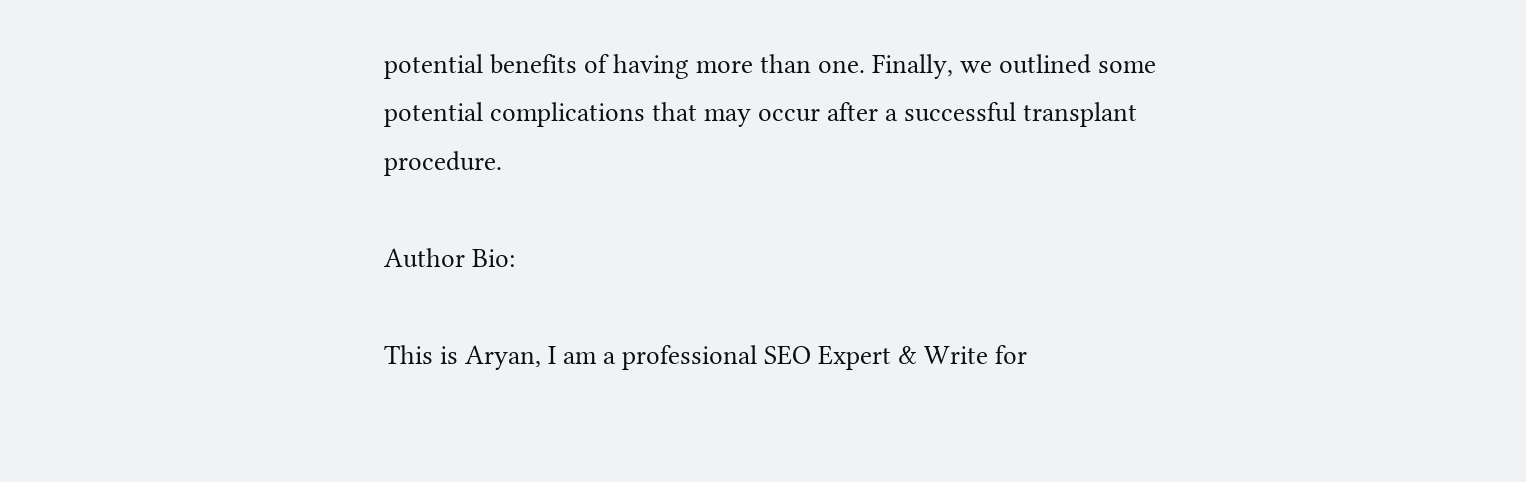potential benefits of having more than one. Finally, we outlined some potential complications that may occur after a successful transplant procedure.

Author Bio:

This is Aryan, I am a professional SEO Expert & Write for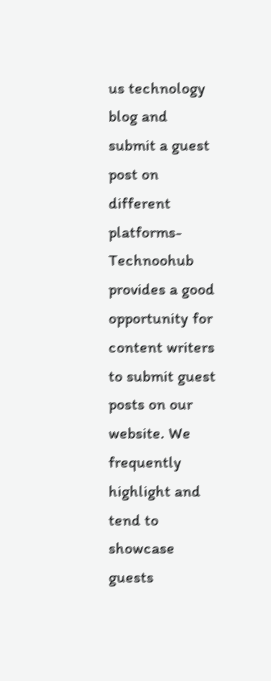us technology blog and submit a guest post on different platforms- Technoohub provides a good opportunity for content writers to submit guest posts on our website. We frequently highlight and tend to showcase guests